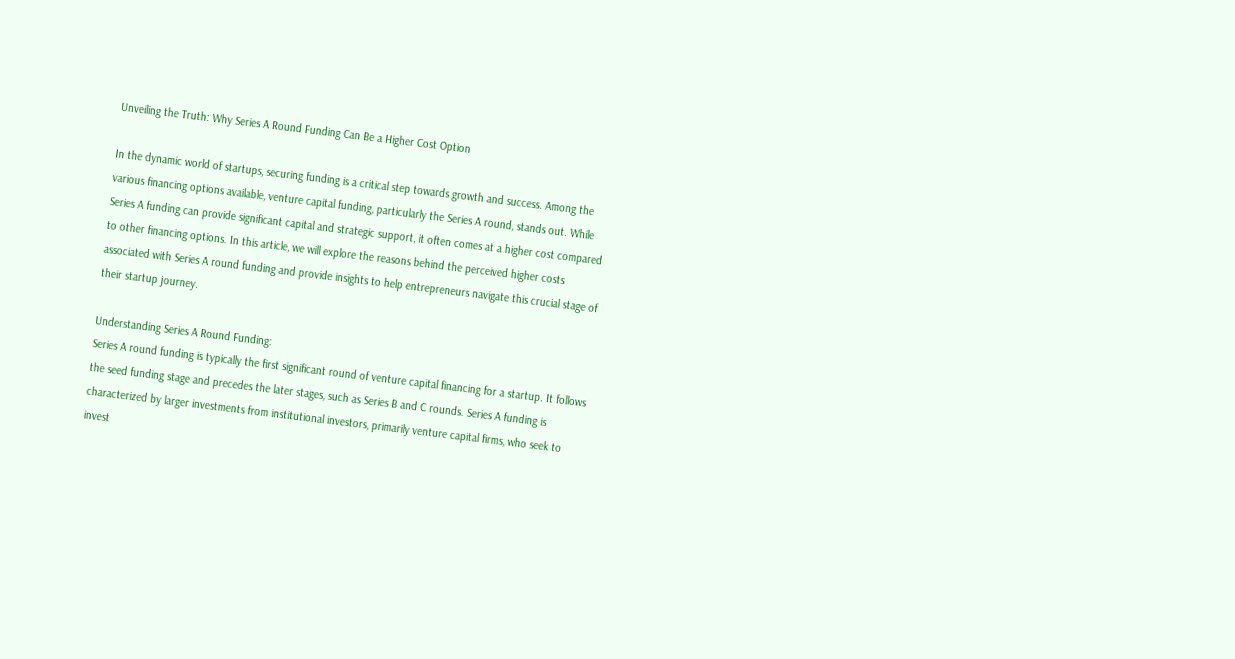Unveiling the Truth: Why Series A Round Funding Can Be a Higher Cost Option

In the dynamic world of startups, securing funding is a critical step towards growth and success. Among the various financing options available, venture capital funding, particularly the Series A round, stands out. While Series A funding can provide significant capital and strategic support, it often comes at a higher cost compared to other financing options. In this article, we will explore the reasons behind the perceived higher costs associated with Series A round funding and provide insights to help entrepreneurs navigate this crucial stage of their startup journey.

Understanding Series A Round Funding:
Series A round funding is typically the first significant round of venture capital financing for a startup. It follows the seed funding stage and precedes the later stages, such as Series B and C rounds. Series A funding is characterized by larger investments from institutional investors, primarily venture capital firms, who seek to invest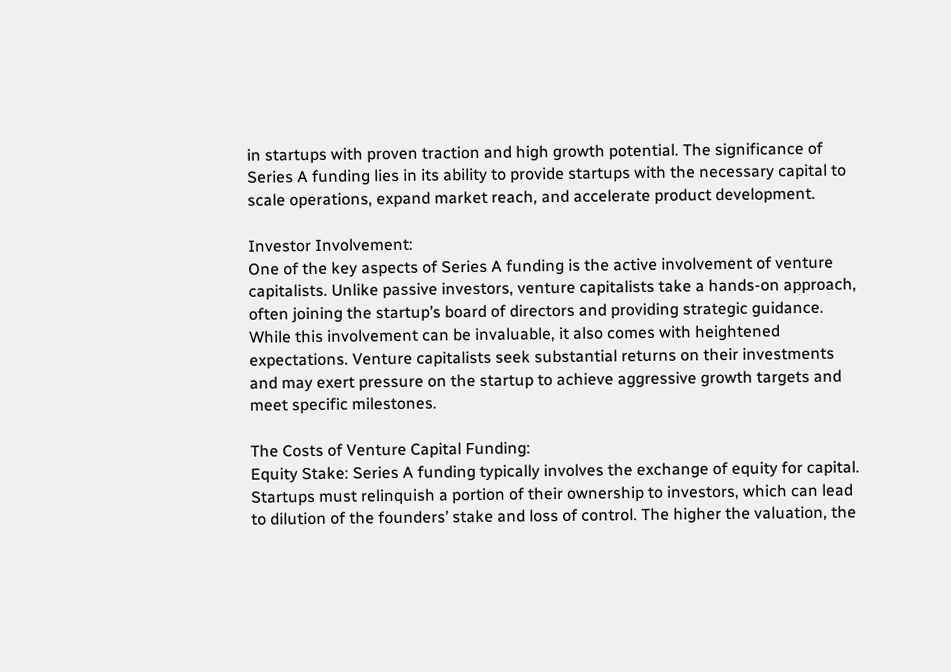in startups with proven traction and high growth potential. The significance of Series A funding lies in its ability to provide startups with the necessary capital to scale operations, expand market reach, and accelerate product development.

Investor Involvement:
One of the key aspects of Series A funding is the active involvement of venture capitalists. Unlike passive investors, venture capitalists take a hands-on approach, often joining the startup’s board of directors and providing strategic guidance. While this involvement can be invaluable, it also comes with heightened expectations. Venture capitalists seek substantial returns on their investments and may exert pressure on the startup to achieve aggressive growth targets and meet specific milestones.

The Costs of Venture Capital Funding:
Equity Stake: Series A funding typically involves the exchange of equity for capital. Startups must relinquish a portion of their ownership to investors, which can lead to dilution of the founders’ stake and loss of control. The higher the valuation, the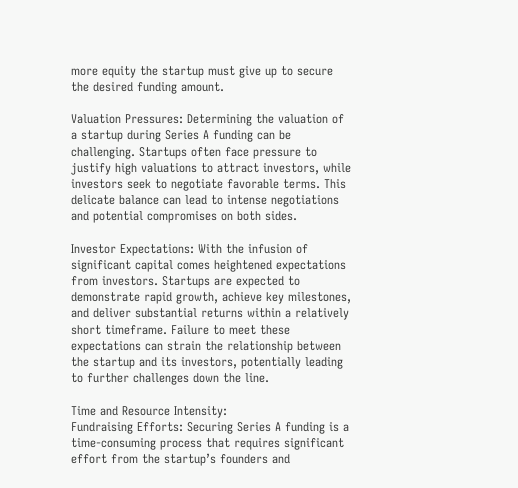more equity the startup must give up to secure the desired funding amount.

Valuation Pressures: Determining the valuation of a startup during Series A funding can be challenging. Startups often face pressure to justify high valuations to attract investors, while investors seek to negotiate favorable terms. This delicate balance can lead to intense negotiations and potential compromises on both sides.

Investor Expectations: With the infusion of significant capital comes heightened expectations from investors. Startups are expected to demonstrate rapid growth, achieve key milestones, and deliver substantial returns within a relatively short timeframe. Failure to meet these expectations can strain the relationship between the startup and its investors, potentially leading to further challenges down the line.

Time and Resource Intensity:
Fundraising Efforts: Securing Series A funding is a time-consuming process that requires significant effort from the startup’s founders and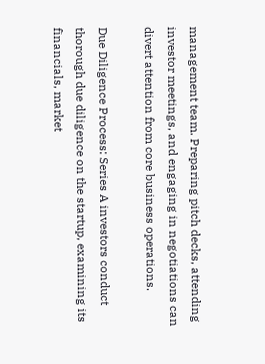management team. Preparing pitch decks, attending investor meetings, and engaging in negotiations can divert attention from core business operations.

Due Diligence Process: Series A investors conduct thorough due diligence on the startup, examining its financials, market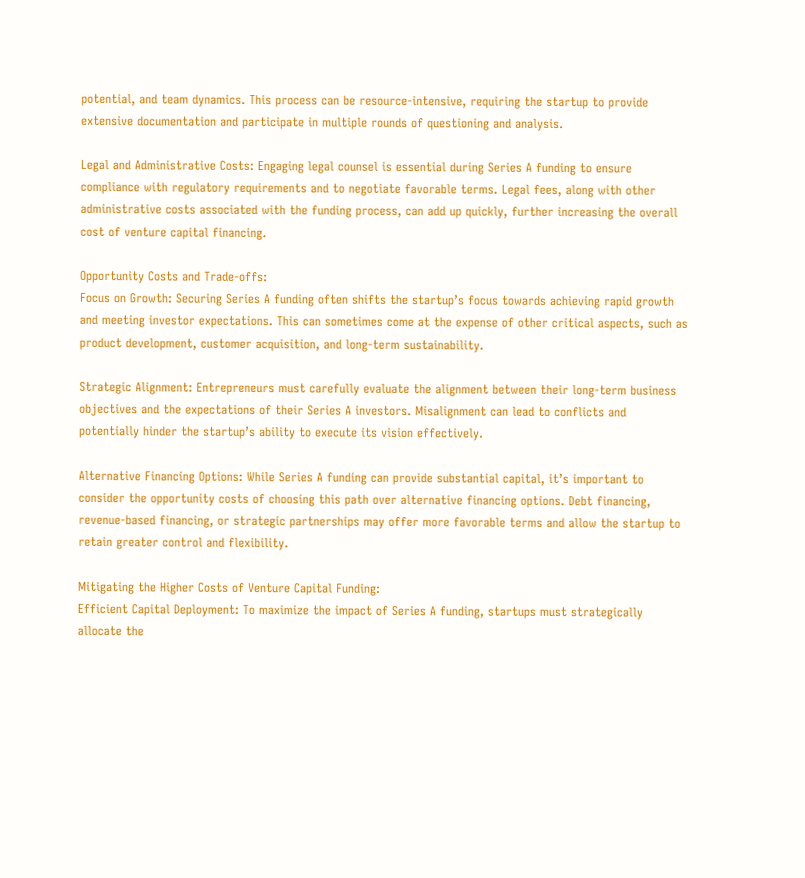potential, and team dynamics. This process can be resource-intensive, requiring the startup to provide extensive documentation and participate in multiple rounds of questioning and analysis.

Legal and Administrative Costs: Engaging legal counsel is essential during Series A funding to ensure compliance with regulatory requirements and to negotiate favorable terms. Legal fees, along with other administrative costs associated with the funding process, can add up quickly, further increasing the overall cost of venture capital financing.

Opportunity Costs and Trade-offs:
Focus on Growth: Securing Series A funding often shifts the startup’s focus towards achieving rapid growth and meeting investor expectations. This can sometimes come at the expense of other critical aspects, such as product development, customer acquisition, and long-term sustainability.

Strategic Alignment: Entrepreneurs must carefully evaluate the alignment between their long-term business objectives and the expectations of their Series A investors. Misalignment can lead to conflicts and potentially hinder the startup’s ability to execute its vision effectively.

Alternative Financing Options: While Series A funding can provide substantial capital, it’s important to consider the opportunity costs of choosing this path over alternative financing options. Debt financing, revenue-based financing, or strategic partnerships may offer more favorable terms and allow the startup to retain greater control and flexibility.

Mitigating the Higher Costs of Venture Capital Funding:
Efficient Capital Deployment: To maximize the impact of Series A funding, startups must strategically allocate the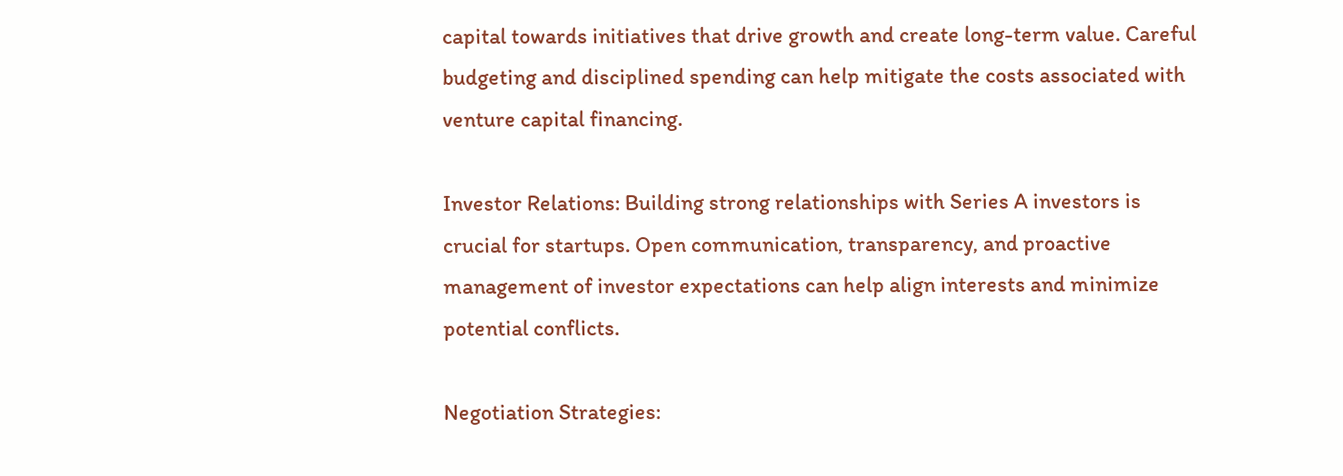capital towards initiatives that drive growth and create long-term value. Careful budgeting and disciplined spending can help mitigate the costs associated with venture capital financing.

Investor Relations: Building strong relationships with Series A investors is crucial for startups. Open communication, transparency, and proactive management of investor expectations can help align interests and minimize potential conflicts.

Negotiation Strategies: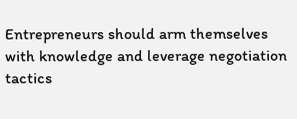Entrepreneurs should arm themselves with knowledge and leverage negotiation tactics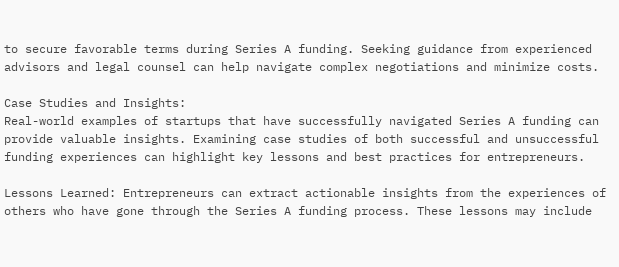to secure favorable terms during Series A funding. Seeking guidance from experienced advisors and legal counsel can help navigate complex negotiations and minimize costs.

Case Studies and Insights:
Real-world examples of startups that have successfully navigated Series A funding can provide valuable insights. Examining case studies of both successful and unsuccessful funding experiences can highlight key lessons and best practices for entrepreneurs.

Lessons Learned: Entrepreneurs can extract actionable insights from the experiences of others who have gone through the Series A funding process. These lessons may include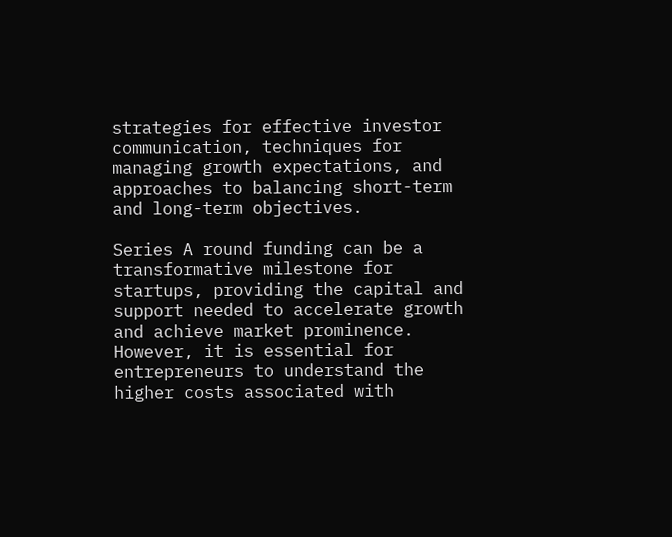strategies for effective investor communication, techniques for managing growth expectations, and approaches to balancing short-term and long-term objectives.

Series A round funding can be a transformative milestone for startups, providing the capital and support needed to accelerate growth and achieve market prominence. However, it is essential for entrepreneurs to understand the higher costs associated with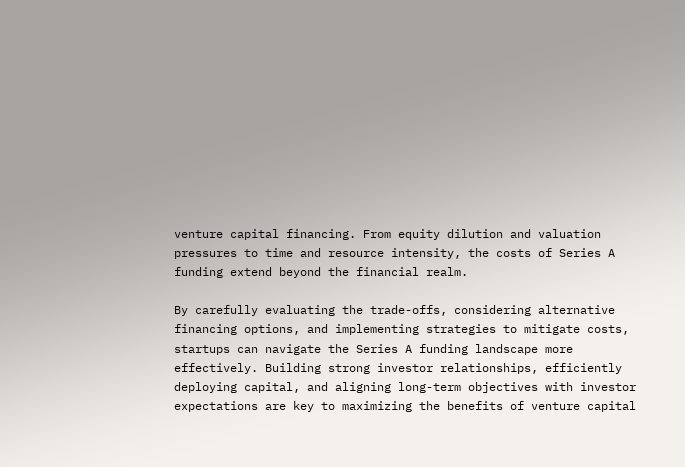venture capital financing. From equity dilution and valuation pressures to time and resource intensity, the costs of Series A funding extend beyond the financial realm.

By carefully evaluating the trade-offs, considering alternative financing options, and implementing strategies to mitigate costs, startups can navigate the Series A funding landscape more effectively. Building strong investor relationships, efficiently deploying capital, and aligning long-term objectives with investor expectations are key to maximizing the benefits of venture capital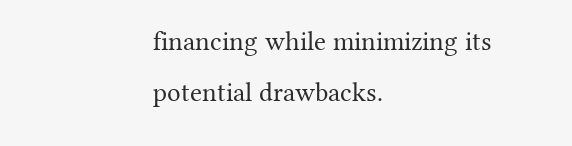financing while minimizing its potential drawbacks.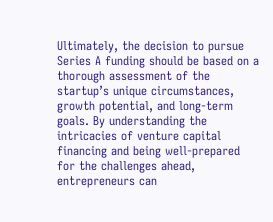Ultimately, the decision to pursue Series A funding should be based on a thorough assessment of the startup’s unique circumstances, growth potential, and long-term goals. By understanding the intricacies of venture capital financing and being well-prepared for the challenges ahead, entrepreneurs can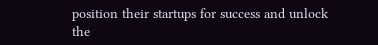position their startups for success and unlock the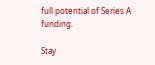full potential of Series A funding.

Stay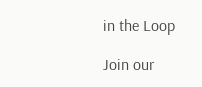in the Loop

Join our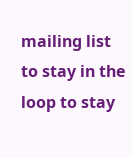mailing list to stay in the loop to stay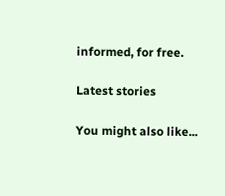informed, for free.

Latest stories

You might also like...